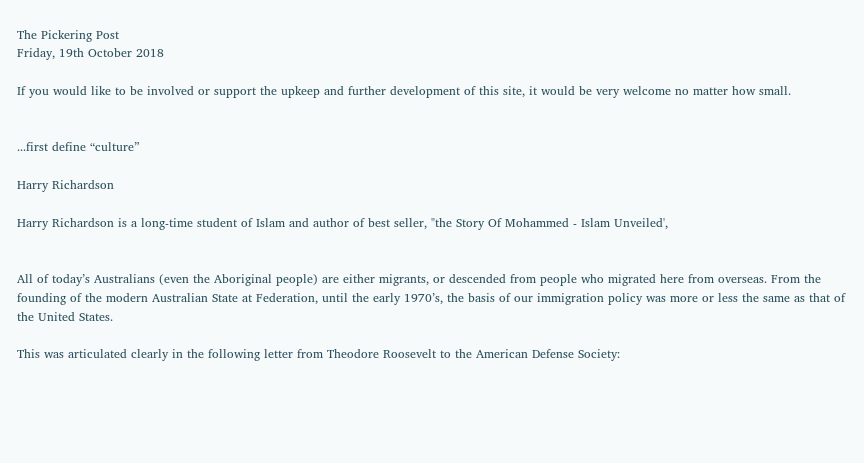The Pickering Post
Friday, 19th October 2018

If you would like to be involved or support the upkeep and further development of this site, it would be very welcome no matter how small.


...first define “culture”

Harry Richardson

Harry Richardson is a long-time student of Islam and author of best seller, "the Story Of Mohammed - Islam Unveiled',


All of today’s Australians (even the Aboriginal people) are either migrants, or descended from people who migrated here from overseas. From the founding of the modern Australian State at Federation, until the early 1970’s, the basis of our immigration policy was more or less the same as that of the United States.

This was articulated clearly in the following letter from Theodore Roosevelt to the American Defense Society: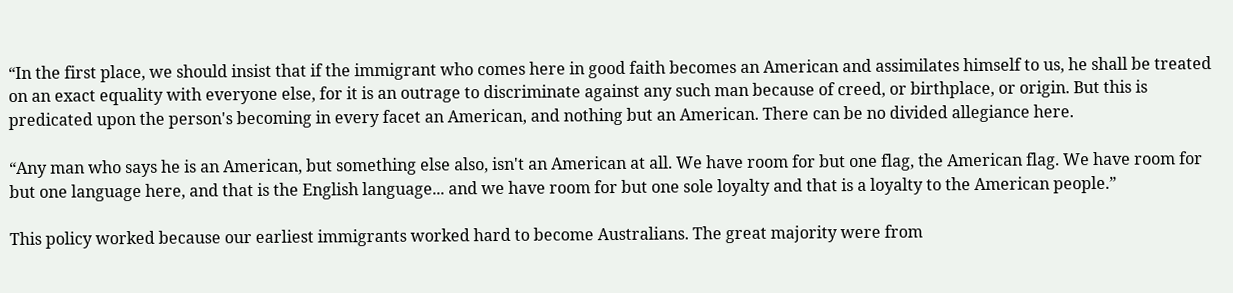“In the first place, we should insist that if the immigrant who comes here in good faith becomes an American and assimilates himself to us, he shall be treated on an exact equality with everyone else, for it is an outrage to discriminate against any such man because of creed, or birthplace, or origin. But this is predicated upon the person's becoming in every facet an American, and nothing but an American. There can be no divided allegiance here.

“Any man who says he is an American, but something else also, isn't an American at all. We have room for but one flag, the American flag. We have room for but one language here, and that is the English language... and we have room for but one sole loyalty and that is a loyalty to the American people.”

This policy worked because our earliest immigrants worked hard to become Australians. The great majority were from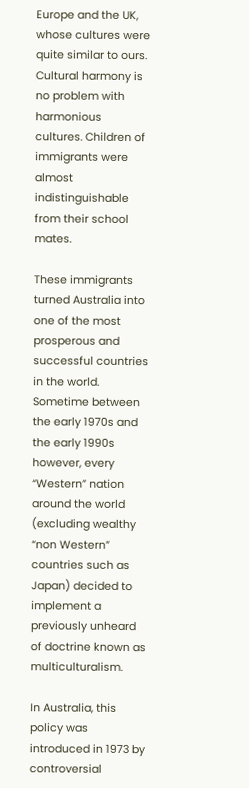Europe and the UK, whose cultures were quite similar to ours. Cultural harmony is no problem with harmonious cultures. Children of immigrants were almost indistinguishable from their school mates.

These immigrants turned Australia into one of the most prosperous and successful countries in the world. Sometime between the early 1970s and the early 1990s however, every “Western” nation around the world (excluding wealthy “non Western” countries such as Japan) decided to implement a previously unheard of doctrine known as multiculturalism.

In Australia, this policy was introduced in 1973 by controversial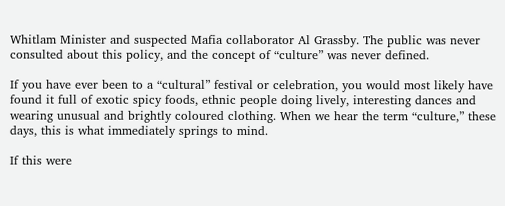Whitlam Minister and suspected Mafia collaborator Al Grassby. The public was never consulted about this policy, and the concept of “culture” was never defined.

If you have ever been to a “cultural” festival or celebration, you would most likely have found it full of exotic spicy foods, ethnic people doing lively, interesting dances and wearing unusual and brightly coloured clothing. When we hear the term “culture,” these days, this is what immediately springs to mind.

If this were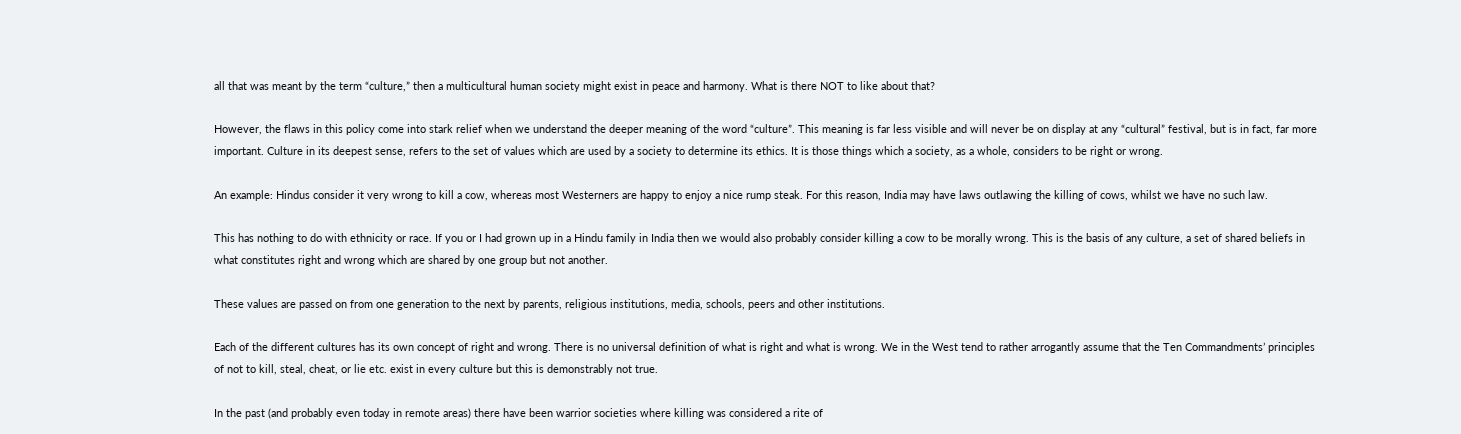all that was meant by the term “culture,” then a multicultural human society might exist in peace and harmony. What is there NOT to like about that?

However, the flaws in this policy come into stark relief when we understand the deeper meaning of the word “culture”. This meaning is far less visible and will never be on display at any “cultural” festival, but is in fact, far more important. Culture in its deepest sense, refers to the set of values which are used by a society to determine its ethics. It is those things which a society, as a whole, considers to be right or wrong.

An example: Hindus consider it very wrong to kill a cow, whereas most Westerners are happy to enjoy a nice rump steak. For this reason, India may have laws outlawing the killing of cows, whilst we have no such law.

This has nothing to do with ethnicity or race. If you or I had grown up in a Hindu family in India then we would also probably consider killing a cow to be morally wrong. This is the basis of any culture, a set of shared beliefs in what constitutes right and wrong which are shared by one group but not another.

These values are passed on from one generation to the next by parents, religious institutions, media, schools, peers and other institutions.

Each of the different cultures has its own concept of right and wrong. There is no universal definition of what is right and what is wrong. We in the West tend to rather arrogantly assume that the Ten Commandments’ principles of not to kill, steal, cheat, or lie etc. exist in every culture but this is demonstrably not true.

In the past (and probably even today in remote areas) there have been warrior societies where killing was considered a rite of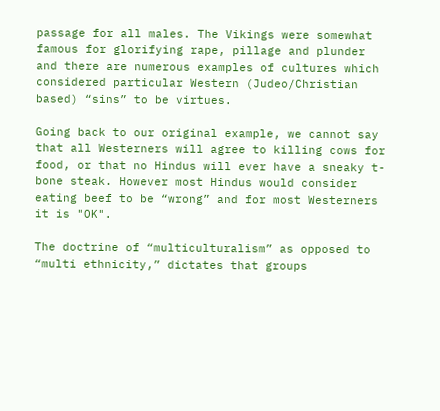passage for all males. The Vikings were somewhat famous for glorifying rape, pillage and plunder and there are numerous examples of cultures which considered particular Western (Judeo/Christian based) “sins” to be virtues.

Going back to our original example, we cannot say that all Westerners will agree to killing cows for food, or that no Hindus will ever have a sneaky t-bone steak. However most Hindus would consider eating beef to be “wrong” and for most Westerners it is "OK".

The doctrine of “multiculturalism” as opposed to “multi ethnicity,” dictates that groups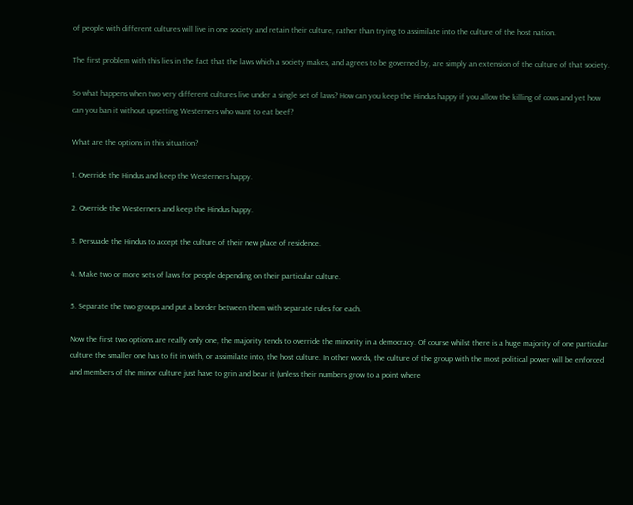of people with different cultures will live in one society and retain their culture, rather than trying to assimilate into the culture of the host nation.

The first problem with this lies in the fact that the laws which a society makes, and agrees to be governed by, are simply an extension of the culture of that society.

So what happens when two very different cultures live under a single set of laws? How can you keep the Hindus happy if you allow the killing of cows and yet how can you ban it without upsetting Westerners who want to eat beef?

What are the options in this situation?

1. Override the Hindus and keep the Westerners happy.

2. Override the Westerners and keep the Hindus happy.

3. Persuade the Hindus to accept the culture of their new place of residence.

4. Make two or more sets of laws for people depending on their particular culture.

5. Separate the two groups and put a border between them with separate rules for each.

Now the first two options are really only one, the majority tends to override the minority in a democracy. Of course whilst there is a huge majority of one particular culture the smaller one has to fit in with, or assimilate into, the host culture. In other words, the culture of the group with the most political power will be enforced and members of the minor culture just have to grin and bear it (unless their numbers grow to a point where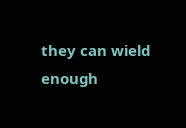they can wield enough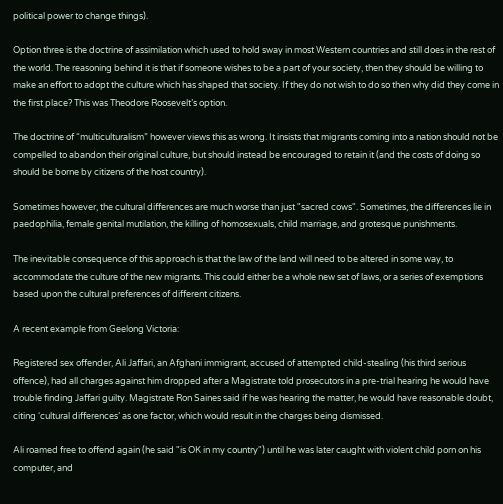political power to change things).

Option three is the doctrine of assimilation which used to hold sway in most Western countries and still does in the rest of the world. The reasoning behind it is that if someone wishes to be a part of your society, then they should be willing to make an effort to adopt the culture which has shaped that society. If they do not wish to do so then why did they come in the first place? This was Theodore Roosevelt’s option.

The doctrine of “multiculturalism” however views this as wrong. It insists that migrants coming into a nation should not be compelled to abandon their original culture, but should instead be encouraged to retain it (and the costs of doing so should be borne by citizens of the host country).

Sometimes however, the cultural differences are much worse than just "sacred cows". Sometimes, the differences lie in paedophilia, female genital mutilation, the killing of homosexuals, child marriage, and grotesque punishments.

The inevitable consequence of this approach is that the law of the land will need to be altered in some way, to accommodate the culture of the new migrants. This could either be a whole new set of laws, or a series of exemptions based upon the cultural preferences of different citizens.

A recent example from Geelong Victoria:

Registered sex offender, Ali Jaffari, an Afghani immigrant, accused of attempted child-stealing (his third serious offence), had all charges against him dropped after a Magistrate told prosecutors in a pre-trial hearing he would have trouble finding Jaffari guilty. Magistrate Ron Saines said if he was hearing the matter, he would have reasonable doubt, citing ‘cultural differences’ as one factor, which would result in the charges being dismissed.

Ali roamed free to offend again (he said "is OK in my country") until he was later caught with violent child porn on his computer, and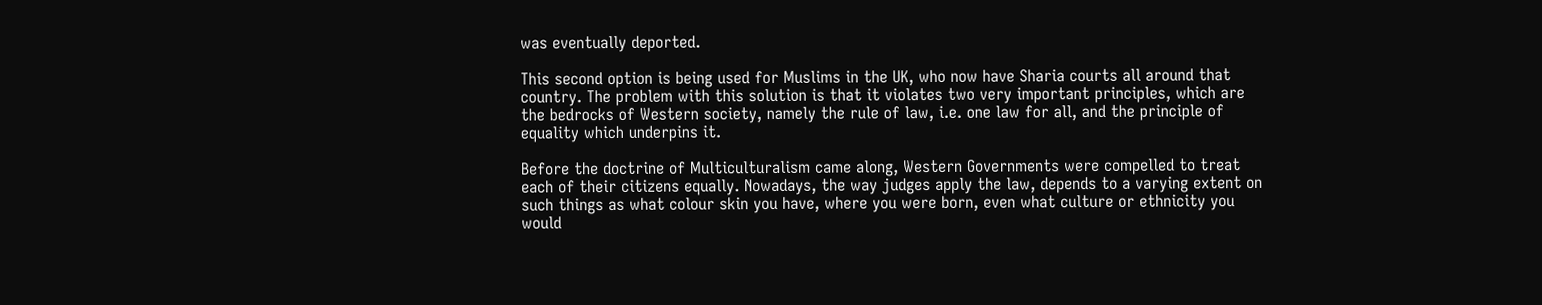was eventually deported.

This second option is being used for Muslims in the UK, who now have Sharia courts all around that country. The problem with this solution is that it violates two very important principles, which are the bedrocks of Western society, namely the rule of law, i.e. one law for all, and the principle of equality which underpins it.

Before the doctrine of Multiculturalism came along, Western Governments were compelled to treat each of their citizens equally. Nowadays, the way judges apply the law, depends to a varying extent on such things as what colour skin you have, where you were born, even what culture or ethnicity you would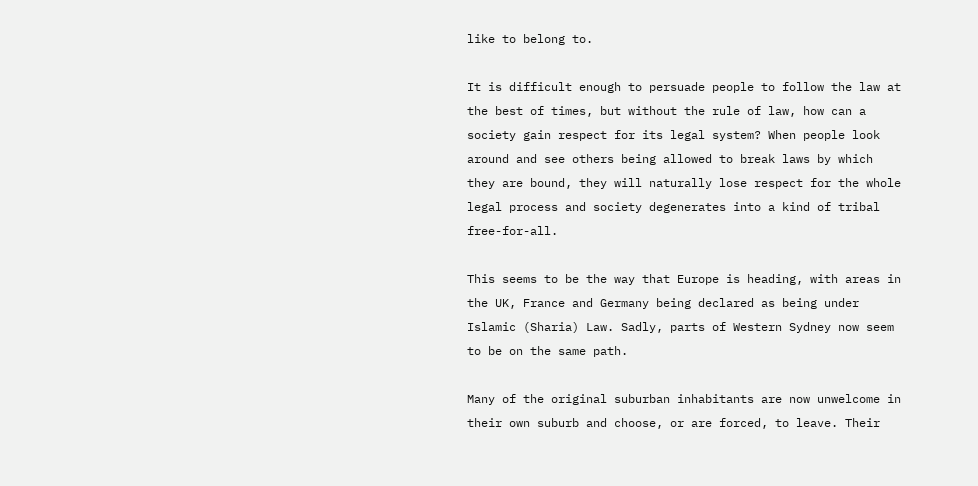like to belong to.

It is difficult enough to persuade people to follow the law at the best of times, but without the rule of law, how can a society gain respect for its legal system? When people look around and see others being allowed to break laws by which they are bound, they will naturally lose respect for the whole legal process and society degenerates into a kind of tribal free-for-all.

This seems to be the way that Europe is heading, with areas in the UK, France and Germany being declared as being under Islamic (Sharia) Law. Sadly, parts of Western Sydney now seem to be on the same path.

Many of the original suburban inhabitants are now unwelcome in their own suburb and choose, or are forced, to leave. Their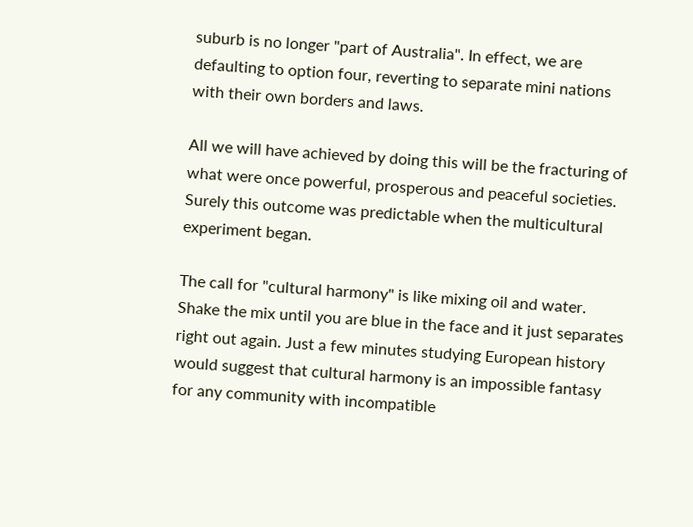suburb is no longer "part of Australia". In effect, we are defaulting to option four, reverting to separate mini nations with their own borders and laws.

All we will have achieved by doing this will be the fracturing of what were once powerful, prosperous and peaceful societies. Surely this outcome was predictable when the multicultural experiment began.

The call for "cultural harmony" is like mixing oil and water. Shake the mix until you are blue in the face and it just separates right out again. Just a few minutes studying European history would suggest that cultural harmony is an impossible fantasy for any community with incompatible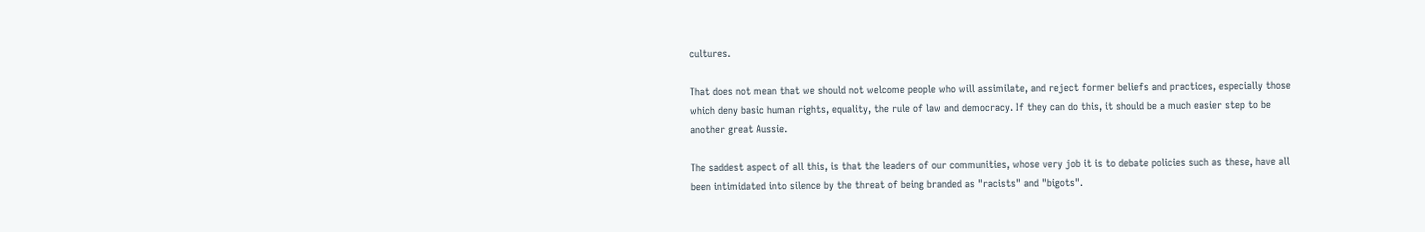cultures.

That does not mean that we should not welcome people who will assimilate, and reject former beliefs and practices, especially those which deny basic human rights, equality, the rule of law and democracy. If they can do this, it should be a much easier step to be another great Aussie.

The saddest aspect of all this, is that the leaders of our communities, whose very job it is to debate policies such as these, have all been intimidated into silence by the threat of being branded as "racists" and "bigots".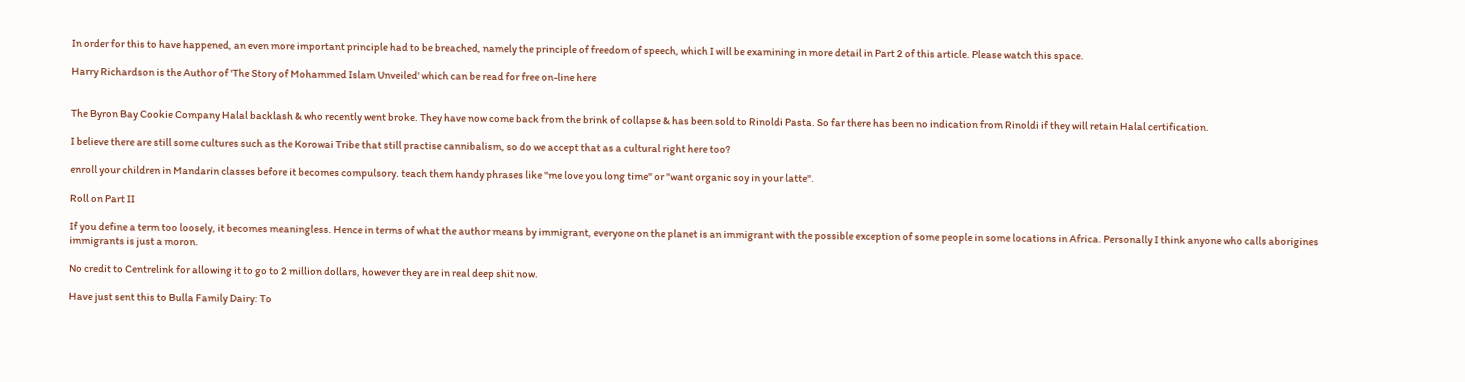In order for this to have happened, an even more important principle had to be breached, namely the principle of freedom of speech, which I will be examining in more detail in Part 2 of this article. Please watch this space.

Harry Richardson is the Author of 'The Story of Mohammed Islam Unveiled' which can be read for free on-line here


The Byron Bay Cookie Company Halal backlash & who recently went broke. They have now come back from the brink of collapse & has been sold to Rinoldi Pasta. So far there has been no indication from Rinoldi if they will retain Halal certification.

I believe there are still some cultures such as the Korowai Tribe that still practise cannibalism, so do we accept that as a cultural right here too?

enroll your children in Mandarin classes before it becomes compulsory. teach them handy phrases like "me love you long time" or "want organic soy in your latte".

Roll on Part II

If you define a term too loosely, it becomes meaningless. Hence in terms of what the author means by immigrant, everyone on the planet is an immigrant with the possible exception of some people in some locations in Africa. Personally I think anyone who calls aborigines immigrants is just a moron.

No credit to Centrelink for allowing it to go to 2 million dollars, however they are in real deep shit now.

Have just sent this to Bulla Family Dairy: To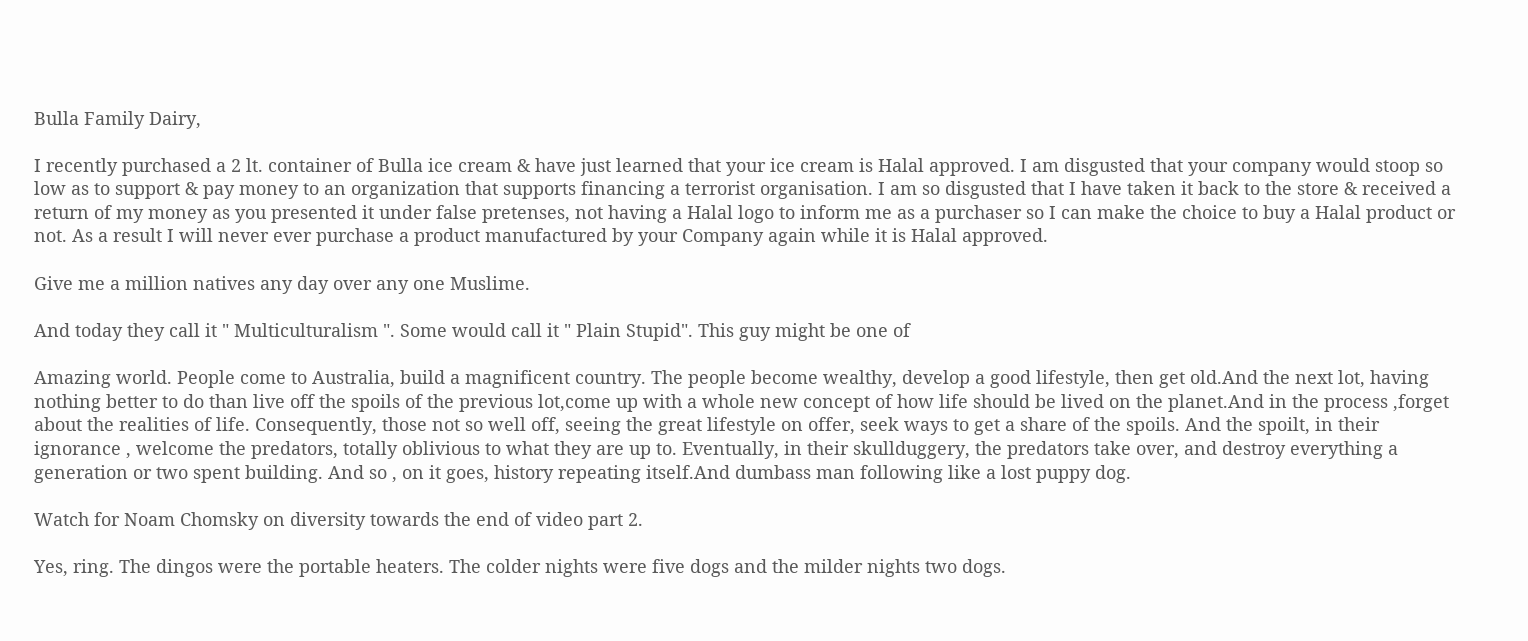Bulla Family Dairy,

I recently purchased a 2 lt. container of Bulla ice cream & have just learned that your ice cream is Halal approved. I am disgusted that your company would stoop so low as to support & pay money to an organization that supports financing a terrorist organisation. I am so disgusted that I have taken it back to the store & received a return of my money as you presented it under false pretenses, not having a Halal logo to inform me as a purchaser so I can make the choice to buy a Halal product or not. As a result I will never ever purchase a product manufactured by your Company again while it is Halal approved.

Give me a million natives any day over any one Muslime.

And today they call it " Multiculturalism ". Some would call it " Plain Stupid". This guy might be one of

Amazing world. People come to Australia, build a magnificent country. The people become wealthy, develop a good lifestyle, then get old.And the next lot, having nothing better to do than live off the spoils of the previous lot,come up with a whole new concept of how life should be lived on the planet.And in the process ,forget about the realities of life. Consequently, those not so well off, seeing the great lifestyle on offer, seek ways to get a share of the spoils. And the spoilt, in their ignorance , welcome the predators, totally oblivious to what they are up to. Eventually, in their skullduggery, the predators take over, and destroy everything a generation or two spent building. And so , on it goes, history repeating itself.And dumbass man following like a lost puppy dog.

Watch for Noam Chomsky on diversity towards the end of video part 2.

Yes, ring. The dingos were the portable heaters. The colder nights were five dogs and the milder nights two dogs.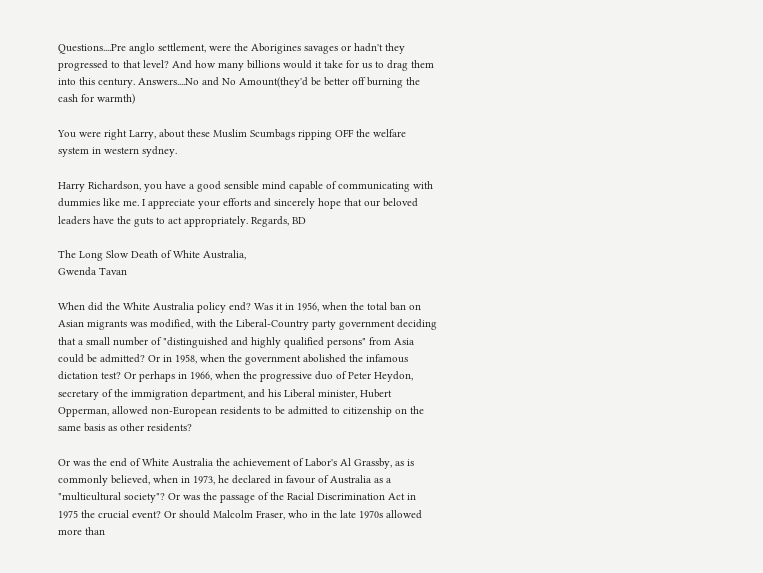Questions....Pre anglo settlement, were the Aborigines savages or hadn't they progressed to that level? And how many billions would it take for us to drag them into this century. Answers....No and No Amount(they'd be better off burning the cash for warmth)

You were right Larry, about these Muslim Scumbags ripping OFF the welfare system in western sydney.

Harry Richardson, you have a good sensible mind capable of communicating with dummies like me. I appreciate your efforts and sincerely hope that our beloved leaders have the guts to act appropriately. Regards, BD

The Long Slow Death of White Australia,
Gwenda Tavan

When did the White Australia policy end? Was it in 1956, when the total ban on Asian migrants was modified, with the Liberal-Country party government deciding that a small number of "distinguished and highly qualified persons" from Asia could be admitted? Or in 1958, when the government abolished the infamous dictation test? Or perhaps in 1966, when the progressive duo of Peter Heydon, secretary of the immigration department, and his Liberal minister, Hubert Opperman, allowed non-European residents to be admitted to citizenship on the same basis as other residents?

Or was the end of White Australia the achievement of Labor's Al Grassby, as is commonly believed, when in 1973, he declared in favour of Australia as a "multicultural society"? Or was the passage of the Racial Discrimination Act in 1975 the crucial event? Or should Malcolm Fraser, who in the late 1970s allowed more than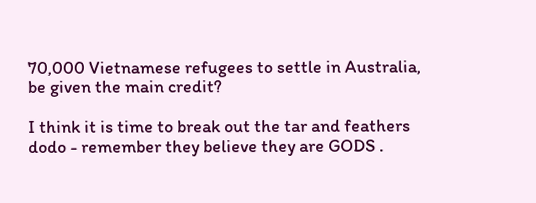70,000 Vietnamese refugees to settle in Australia, be given the main credit?

I think it is time to break out the tar and feathers dodo - remember they believe they are GODS .